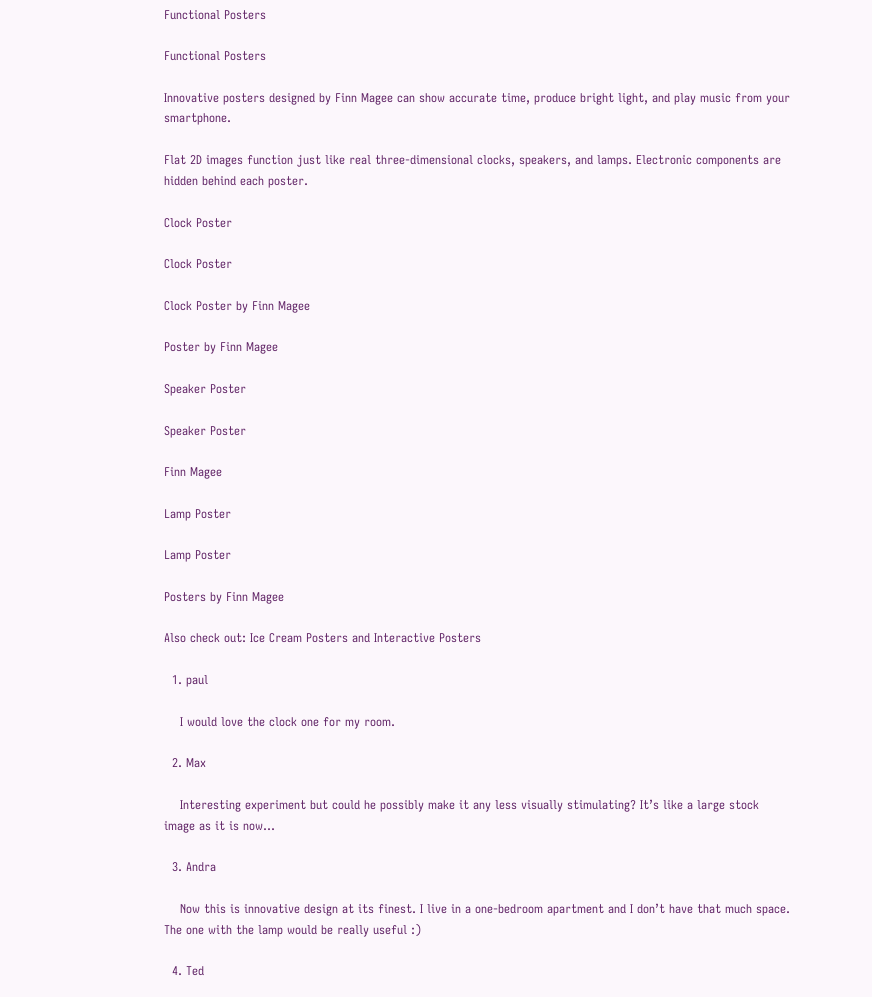Functional Posters

Functional Posters

Innovative posters designed by Finn Magee can show accurate time, produce bright light, and play music from your smartphone.

Flat 2D images function just like real three-dimensional clocks, speakers, and lamps. Electronic components are hidden behind each poster.

Clock Poster

Clock Poster

Clock Poster by Finn Magee

Poster by Finn Magee

Speaker Poster

Speaker Poster

Finn Magee

Lamp Poster

Lamp Poster

Posters by Finn Magee

Also check out: Ice Cream Posters and Interactive Posters

  1. paul

    I would love the clock one for my room.

  2. Max

    Interesting experiment but could he possibly make it any less visually stimulating? It’s like a large stock image as it is now…

  3. Andra

    Now this is innovative design at its finest. I live in a one-bedroom apartment and I don’t have that much space. The one with the lamp would be really useful :)

  4. Ted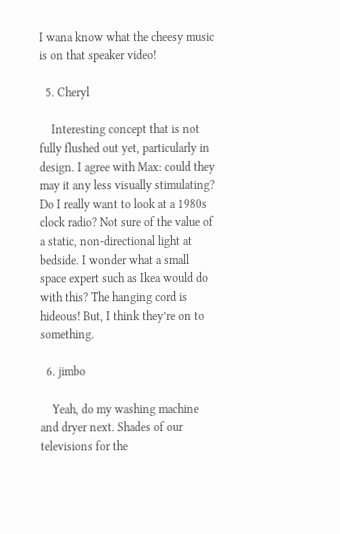I wana know what the cheesy music is on that speaker video!

  5. Cheryl

    Interesting concept that is not fully flushed out yet, particularly in design. I agree with Max: could they may it any less visually stimulating? Do I really want to look at a 1980s clock radio? Not sure of the value of a static, non-directional light at bedside. I wonder what a small space expert such as Ikea would do with this? The hanging cord is hideous! But, I think they’re on to something.

  6. jimbo

    Yeah, do my washing machine and dryer next. Shades of our televisions for the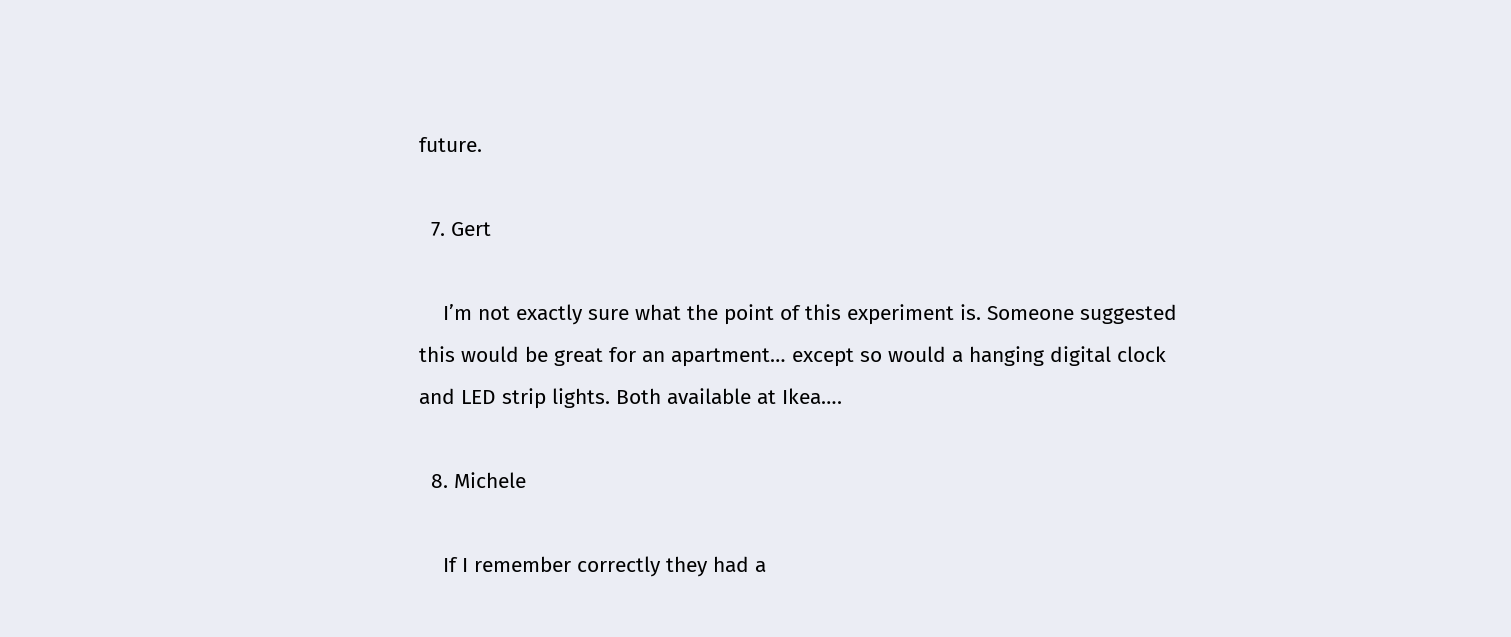future.

  7. Gert

    I’m not exactly sure what the point of this experiment is. Someone suggested this would be great for an apartment… except so would a hanging digital clock and LED strip lights. Both available at Ikea….

  8. Michele

    If I remember correctly they had a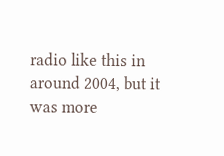radio like this in around 2004, but it was more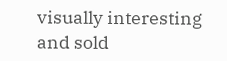visually interesting and sold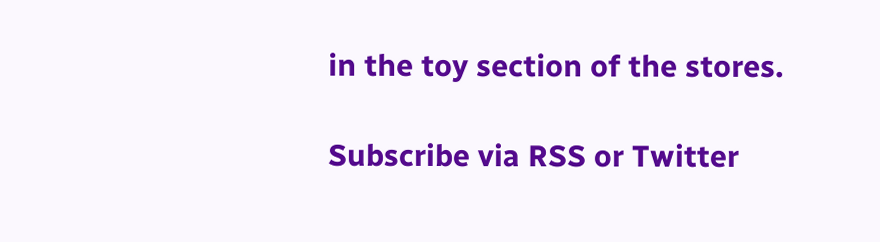in the toy section of the stores.

Subscribe via RSS or Twitter